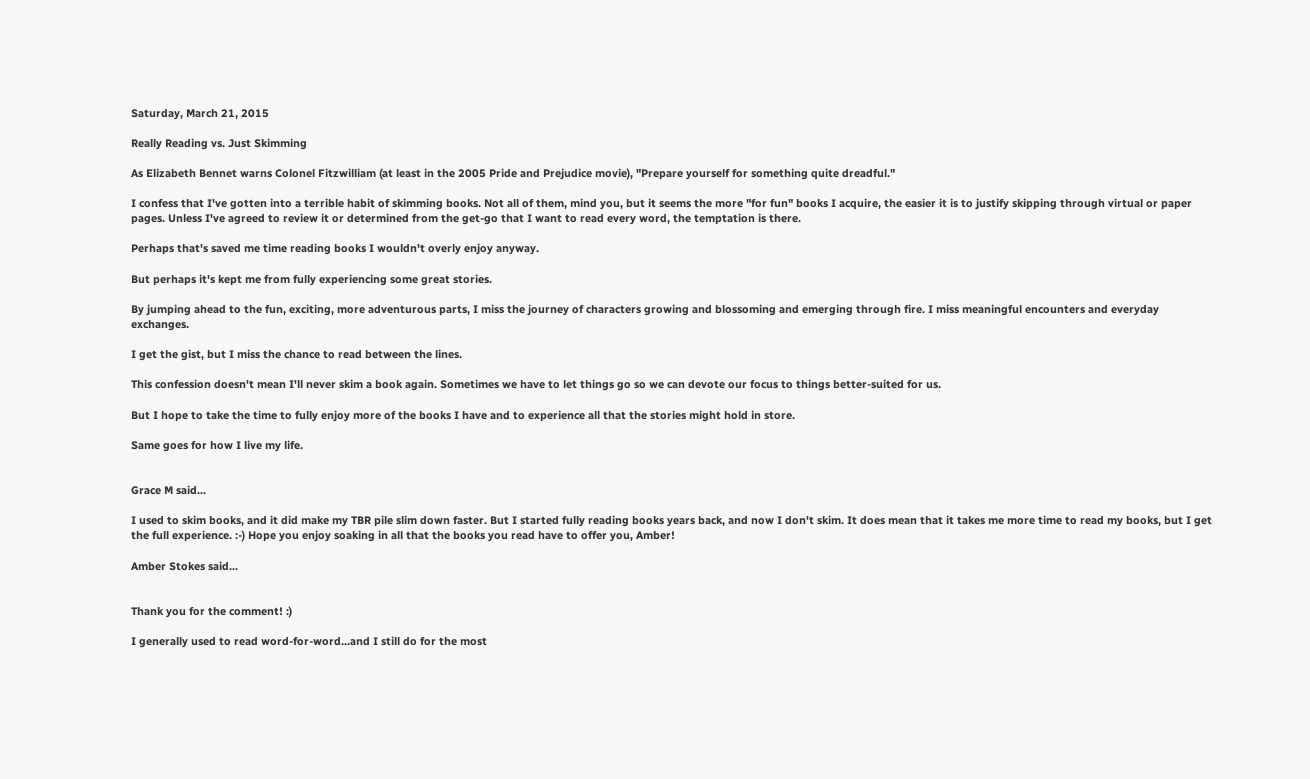Saturday, March 21, 2015

Really Reading vs. Just Skimming

As Elizabeth Bennet warns Colonel Fitzwilliam (at least in the 2005 Pride and Prejudice movie), "Prepare yourself for something quite dreadful."

I confess that I've gotten into a terrible habit of skimming books. Not all of them, mind you, but it seems the more "for fun" books I acquire, the easier it is to justify skipping through virtual or paper pages. Unless I've agreed to review it or determined from the get-go that I want to read every word, the temptation is there.

Perhaps that's saved me time reading books I wouldn't overly enjoy anyway.

But perhaps it's kept me from fully experiencing some great stories.

By jumping ahead to the fun, exciting, more adventurous parts, I miss the journey of characters growing and blossoming and emerging through fire. I miss meaningful encounters and everyday exchanges.

I get the gist, but I miss the chance to read between the lines.

This confession doesn't mean I'll never skim a book again. Sometimes we have to let things go so we can devote our focus to things better-suited for us.

But I hope to take the time to fully enjoy more of the books I have and to experience all that the stories might hold in store.

Same goes for how I live my life.


Grace M said...

I used to skim books, and it did make my TBR pile slim down faster. But I started fully reading books years back, and now I don't skim. It does mean that it takes me more time to read my books, but I get the full experience. :-) Hope you enjoy soaking in all that the books you read have to offer you, Amber!

Amber Stokes said...


Thank you for the comment! :)

I generally used to read word-for-word...and I still do for the most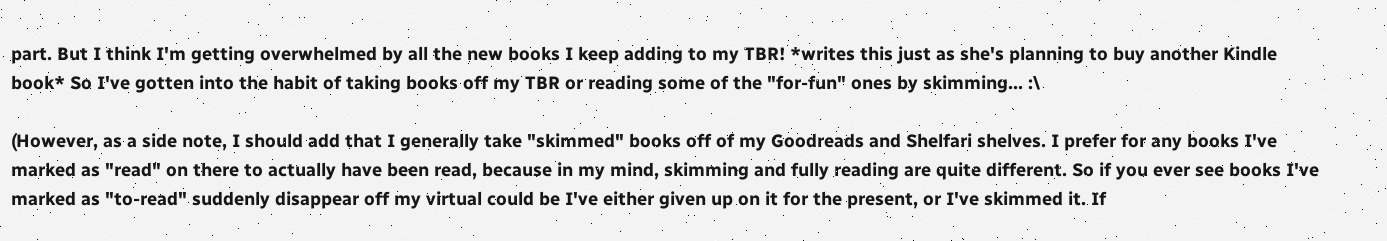part. But I think I'm getting overwhelmed by all the new books I keep adding to my TBR! *writes this just as she's planning to buy another Kindle book* So I've gotten into the habit of taking books off my TBR or reading some of the "for-fun" ones by skimming... :\

(However, as a side note, I should add that I generally take "skimmed" books off of my Goodreads and Shelfari shelves. I prefer for any books I've marked as "read" on there to actually have been read, because in my mind, skimming and fully reading are quite different. So if you ever see books I've marked as "to-read" suddenly disappear off my virtual could be I've either given up on it for the present, or I've skimmed it. If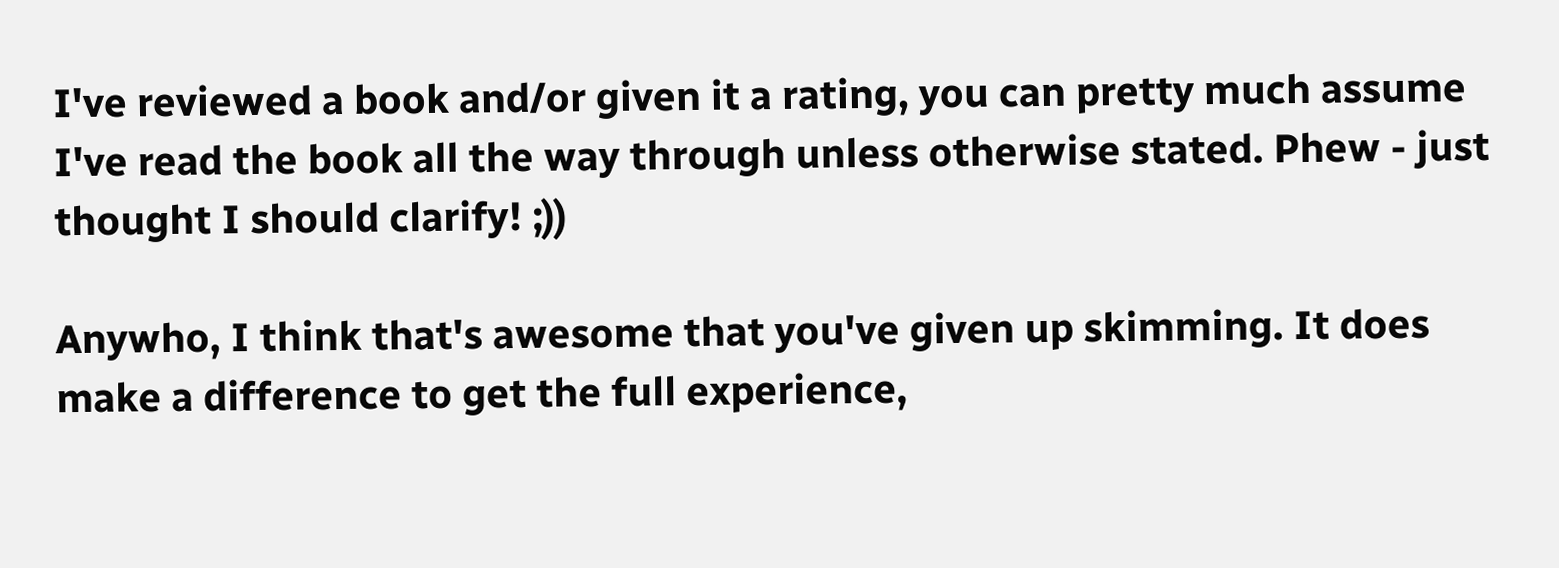I've reviewed a book and/or given it a rating, you can pretty much assume I've read the book all the way through unless otherwise stated. Phew - just thought I should clarify! ;))

Anywho, I think that's awesome that you've given up skimming. It does make a difference to get the full experience,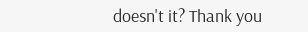doesn't it? Thank you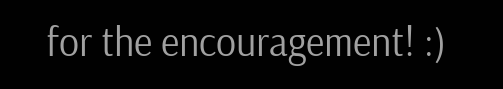for the encouragement! :)